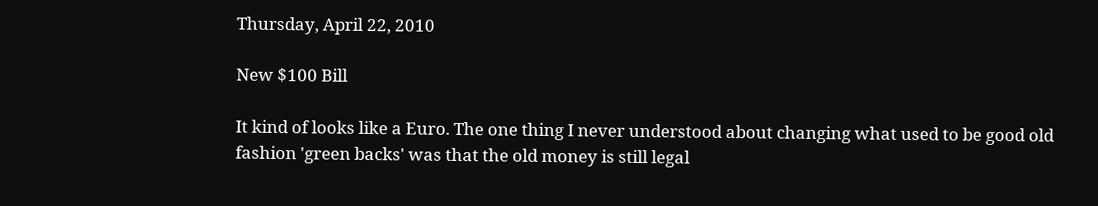Thursday, April 22, 2010

New $100 Bill

It kind of looks like a Euro. The one thing I never understood about changing what used to be good old fashion 'green backs' was that the old money is still legal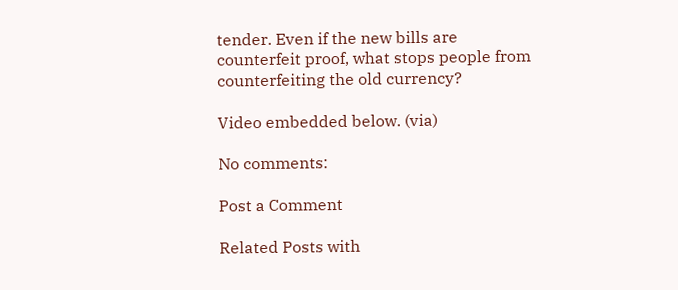tender. Even if the new bills are counterfeit proof, what stops people from counterfeiting the old currency?

Video embedded below. (via)

No comments:

Post a Comment

Related Posts with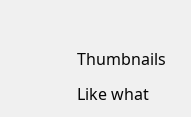Thumbnails

Like what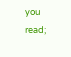you read;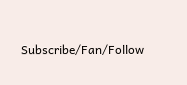Subscribe/Fan/Follow